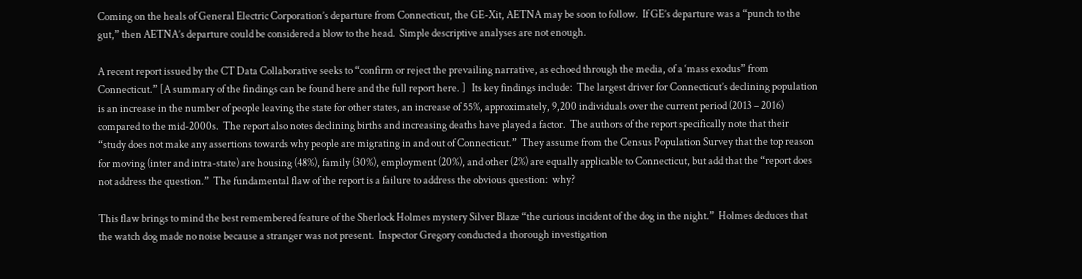Coming on the heals of General Electric Corporation’s departure from Connecticut, the GE-Xit, AETNA may be soon to follow.  If GE’s departure was a “punch to the gut,” then AETNA’s departure could be considered a blow to the head.  Simple descriptive analyses are not enough.

A recent report issued by the CT Data Collaborative seeks to “confirm or reject the prevailing narrative, as echoed through the media, of a ‘mass exodus” from Connecticut.” [A summary of the findings can be found here and the full report here. ]   Its key findings include:  The largest driver for Connecticut’s declining population is an increase in the number of people leaving the state for other states, an increase of 55%, approximately, 9,200 individuals over the current period (2013 – 2016) compared to the mid-2000s.  The report also notes declining births and increasing deaths have played a factor.  The authors of the report specifically note that their “study does not make any assertions towards why people are migrating in and out of Connecticut.”  They assume from the Census Population Survey that the top reason for moving (inter and intra-state) are housing (48%), family (30%), employment (20%), and other (2%) are equally applicable to Connecticut, but add that the “report does not address the question.”  The fundamental flaw of the report is a failure to address the obvious question:  why?

This flaw brings to mind the best remembered feature of the Sherlock Holmes mystery Silver Blaze “the curious incident of the dog in the night.”  Holmes deduces that the watch dog made no noise because a stranger was not present.  Inspector Gregory conducted a thorough investigation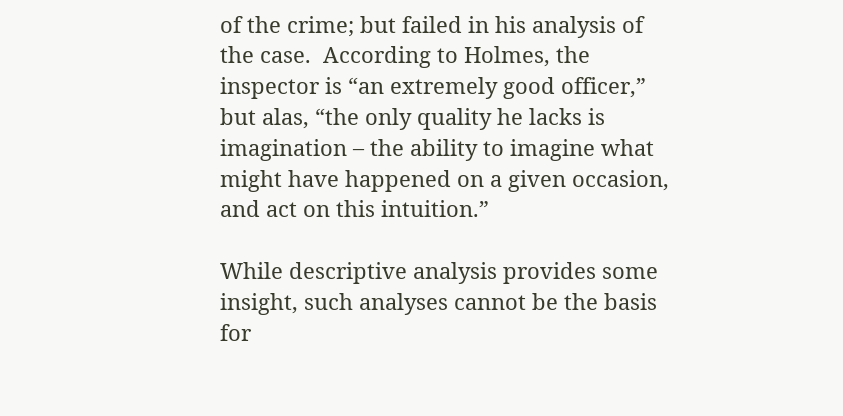of the crime; but failed in his analysis of the case.  According to Holmes, the inspector is “an extremely good officer,” but alas, “the only quality he lacks is imagination – the ability to imagine what might have happened on a given occasion, and act on this intuition.”

While descriptive analysis provides some insight, such analyses cannot be the basis for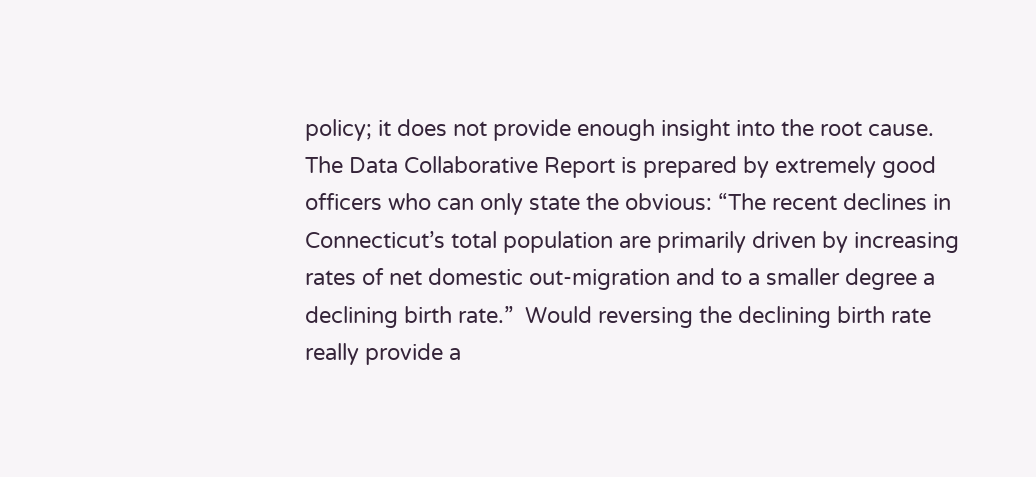policy; it does not provide enough insight into the root cause.  The Data Collaborative Report is prepared by extremely good officers who can only state the obvious: “The recent declines in Connecticut’s total population are primarily driven by increasing rates of net domestic out-migration and to a smaller degree a declining birth rate.”  Would reversing the declining birth rate really provide a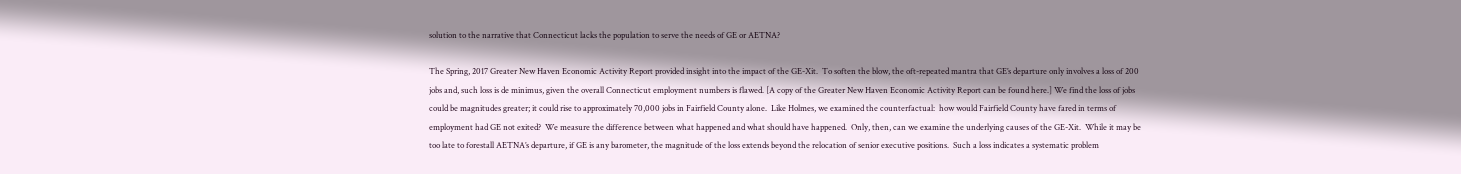solution to the narrative that Connecticut lacks the population to serve the needs of GE or AETNA?

The Spring, 2017 Greater New Haven Economic Activity Report provided insight into the impact of the GE-Xit.  To soften the blow, the oft-repeated mantra that GE’s departure only involves a loss of 200 jobs and, such loss is de minimus, given the overall Connecticut employment numbers is flawed. [A copy of the Greater New Haven Economic Activity Report can be found here.] We find the loss of jobs could be magnitudes greater; it could rise to approximately 70,000 jobs in Fairfield County alone.  Like Holmes, we examined the counterfactual:  how would Fairfield County have fared in terms of employment had GE not exited?  We measure the difference between what happened and what should have happened.  Only, then, can we examine the underlying causes of the GE-Xit.  While it may be too late to forestall AETNA’s departure, if GE is any barometer, the magnitude of the loss extends beyond the relocation of senior executive positions.  Such a loss indicates a systematic problem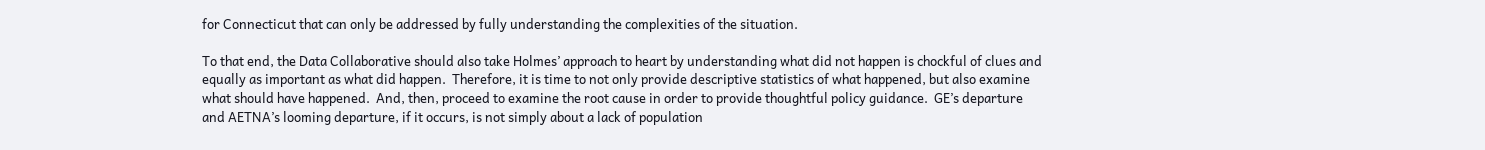for Connecticut that can only be addressed by fully understanding the complexities of the situation.

To that end, the Data Collaborative should also take Holmes’ approach to heart by understanding what did not happen is chockful of clues and equally as important as what did happen.  Therefore, it is time to not only provide descriptive statistics of what happened, but also examine what should have happened.  And, then, proceed to examine the root cause in order to provide thoughtful policy guidance.  GE’s departure and AETNA’s looming departure, if it occurs, is not simply about a lack of population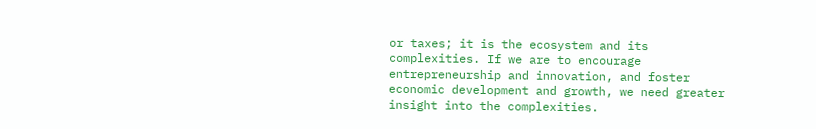or taxes; it is the ecosystem and its complexities. If we are to encourage entrepreneurship and innovation, and foster economic development and growth, we need greater insight into the complexities.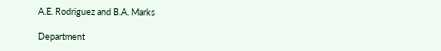A.E. Rodriguez and B.A. Marks

Department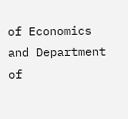of Economics and Department of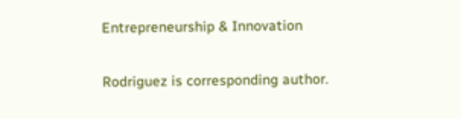Entrepreneurship & Innovation

Rodriguez is corresponding author.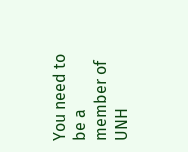You need to be a member of UNH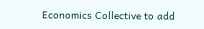Economics Collective to add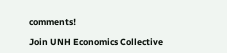comments!

Join UNH Economics Collective